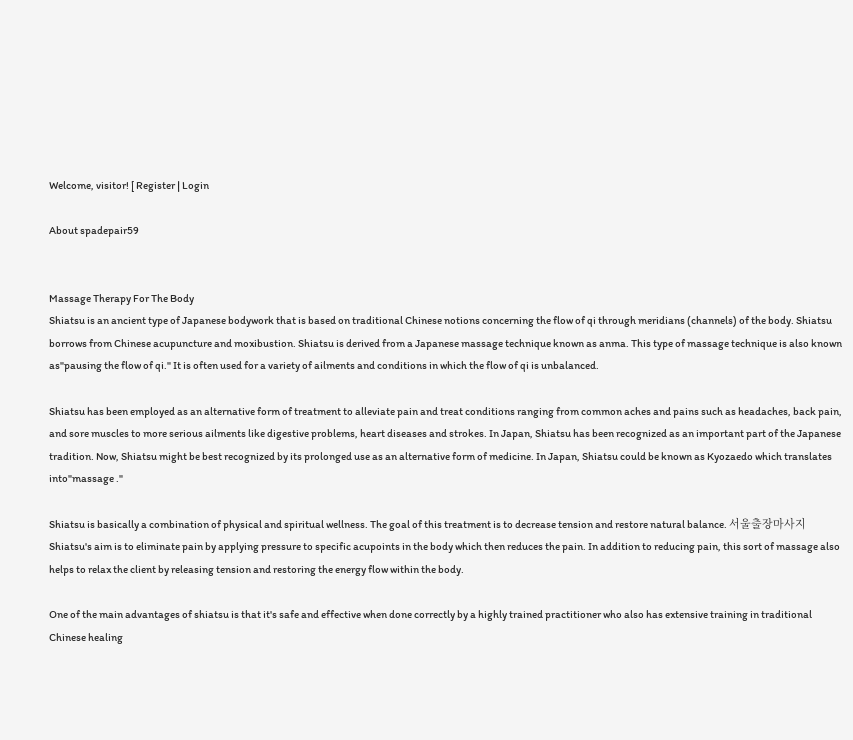Welcome, visitor! [ Register | Login

About spadepair59


Massage Therapy For The Body
Shiatsu is an ancient type of Japanese bodywork that is based on traditional Chinese notions concerning the flow of qi through meridians (channels) of the body. Shiatsu borrows from Chinese acupuncture and moxibustion. Shiatsu is derived from a Japanese massage technique known as anma. This type of massage technique is also known as"pausing the flow of qi." It is often used for a variety of ailments and conditions in which the flow of qi is unbalanced.

Shiatsu has been employed as an alternative form of treatment to alleviate pain and treat conditions ranging from common aches and pains such as headaches, back pain, and sore muscles to more serious ailments like digestive problems, heart diseases and strokes. In Japan, Shiatsu has been recognized as an important part of the Japanese tradition. Now, Shiatsu might be best recognized by its prolonged use as an alternative form of medicine. In Japan, Shiatsu could be known as Kyozaedo which translates into"massage ."

Shiatsu is basically a combination of physical and spiritual wellness. The goal of this treatment is to decrease tension and restore natural balance. 서울출장마사지 Shiatsu's aim is to eliminate pain by applying pressure to specific acupoints in the body which then reduces the pain. In addition to reducing pain, this sort of massage also helps to relax the client by releasing tension and restoring the energy flow within the body.

One of the main advantages of shiatsu is that it's safe and effective when done correctly by a highly trained practitioner who also has extensive training in traditional Chinese healing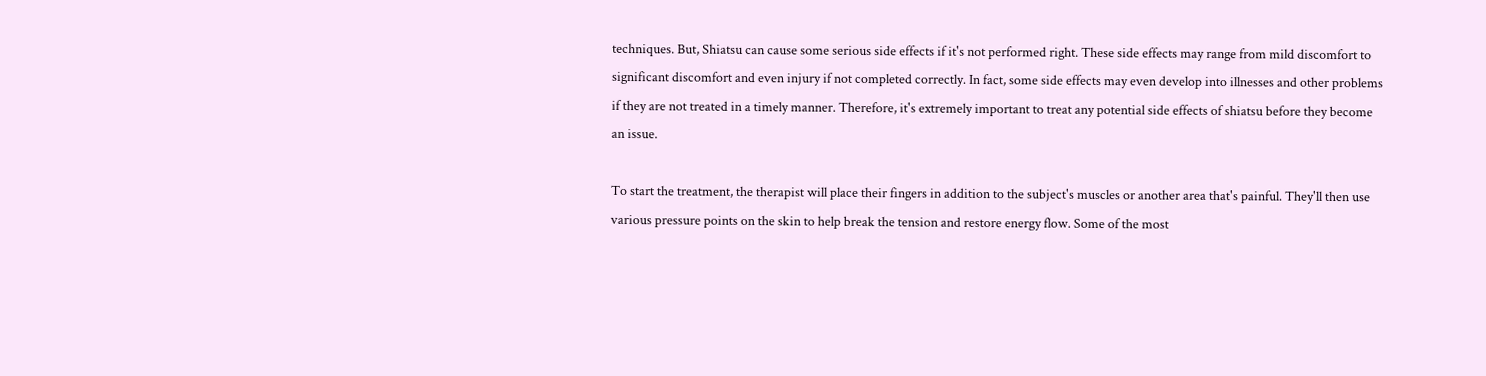techniques. But, Shiatsu can cause some serious side effects if it's not performed right. These side effects may range from mild discomfort to significant discomfort and even injury if not completed correctly. In fact, some side effects may even develop into illnesses and other problems if they are not treated in a timely manner. Therefore, it's extremely important to treat any potential side effects of shiatsu before they become an issue.

To start the treatment, the therapist will place their fingers in addition to the subject's muscles or another area that's painful. They'll then use various pressure points on the skin to help break the tension and restore energy flow. Some of the most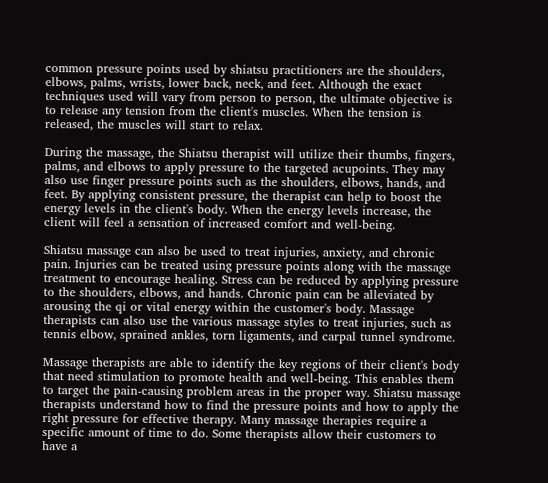common pressure points used by shiatsu practitioners are the shoulders, elbows, palms, wrists, lower back, neck, and feet. Although the exact techniques used will vary from person to person, the ultimate objective is to release any tension from the client's muscles. When the tension is released, the muscles will start to relax.

During the massage, the Shiatsu therapist will utilize their thumbs, fingers, palms, and elbows to apply pressure to the targeted acupoints. They may also use finger pressure points such as the shoulders, elbows, hands, and feet. By applying consistent pressure, the therapist can help to boost the energy levels in the client's body. When the energy levels increase, the client will feel a sensation of increased comfort and well-being.

Shiatsu massage can also be used to treat injuries, anxiety, and chronic pain. Injuries can be treated using pressure points along with the massage treatment to encourage healing. Stress can be reduced by applying pressure to the shoulders, elbows, and hands. Chronic pain can be alleviated by arousing the qi or vital energy within the customer's body. Massage therapists can also use the various massage styles to treat injuries, such as tennis elbow, sprained ankles, torn ligaments, and carpal tunnel syndrome.

Massage therapists are able to identify the key regions of their client's body that need stimulation to promote health and well-being. This enables them to target the pain-causing problem areas in the proper way. Shiatsu massage therapists understand how to find the pressure points and how to apply the right pressure for effective therapy. Many massage therapies require a specific amount of time to do. Some therapists allow their customers to have a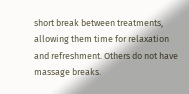short break between treatments, allowing them time for relaxation and refreshment. Others do not have massage breaks.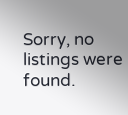Sorry, no listings were found.